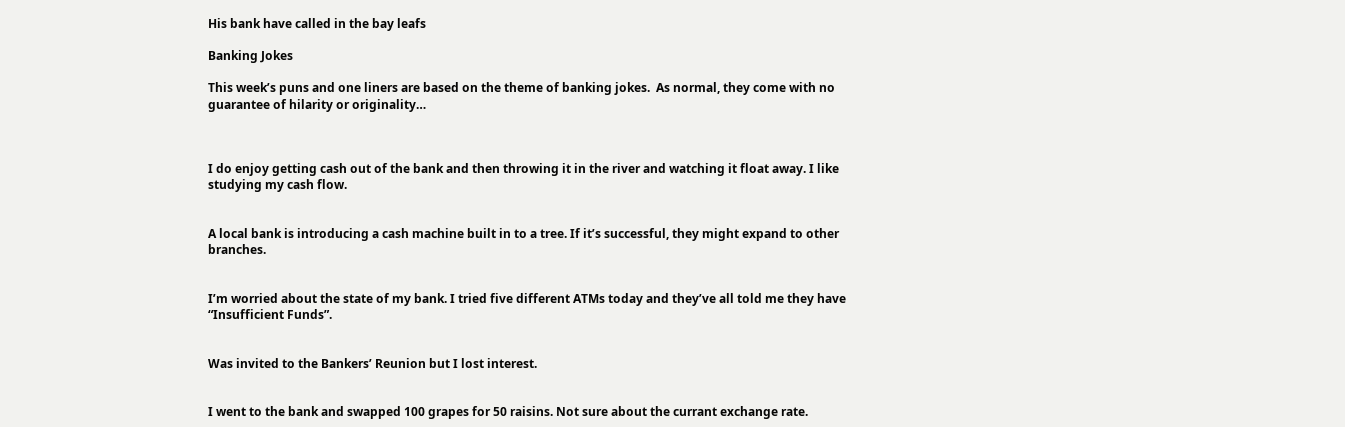His bank have called in the bay leafs

Banking Jokes

This week’s puns and one liners are based on the theme of banking jokes.  As normal, they come with no guarantee of hilarity or originality…



I do enjoy getting cash out of the bank and then throwing it in the river and watching it float away. I like studying my cash flow.


A local bank is introducing a cash machine built in to a tree. If it’s successful, they might expand to other branches.


I’m worried about the state of my bank. I tried five different ATMs today and they’ve all told me they have “Insufficient Funds”.


Was invited to the Bankers’ Reunion but I lost interest.


I went to the bank and swapped 100 grapes for 50 raisins. Not sure about the currant exchange rate.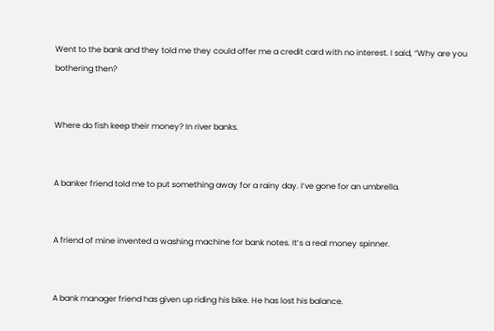Went to the bank and they told me they could offer me a credit card with no interest. I said, “Why are you bothering then?


Where do fish keep their money? In river banks.


A banker friend told me to put something away for a rainy day. I’ve gone for an umbrella.


A friend of mine invented a washing machine for bank notes. It’s a real money spinner.


A bank manager friend has given up riding his bike. He has lost his balance.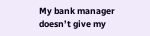My bank manager doesn’t give my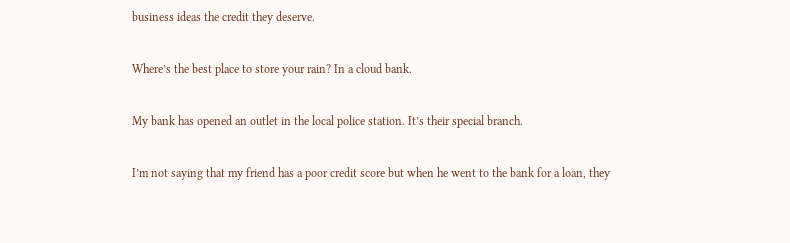business ideas the credit they deserve.


Where’s the best place to store your rain? In a cloud bank.


My bank has opened an outlet in the local police station. It’s their special branch.


I’m not saying that my friend has a poor credit score but when he went to the bank for a loan, they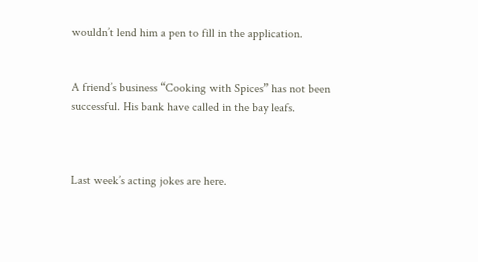wouldn’t lend him a pen to fill in the application.


A friend’s business “Cooking with Spices” has not been successful. His bank have called in the bay leafs.



Last week’s acting jokes are here.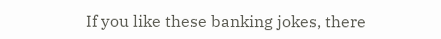If you like these banking jokes, there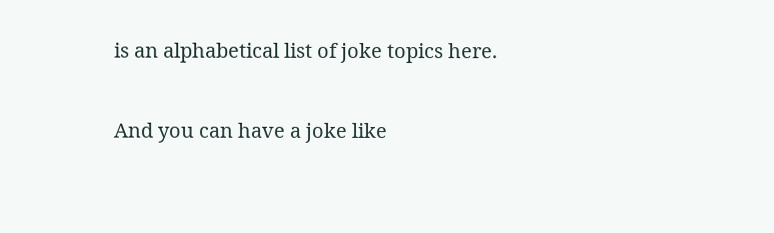is an alphabetical list of joke topics here.

And you can have a joke like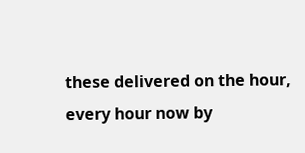these delivered on the hour, every hour now by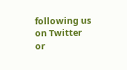following us on Twitter or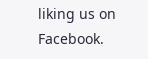liking us on Facebook.